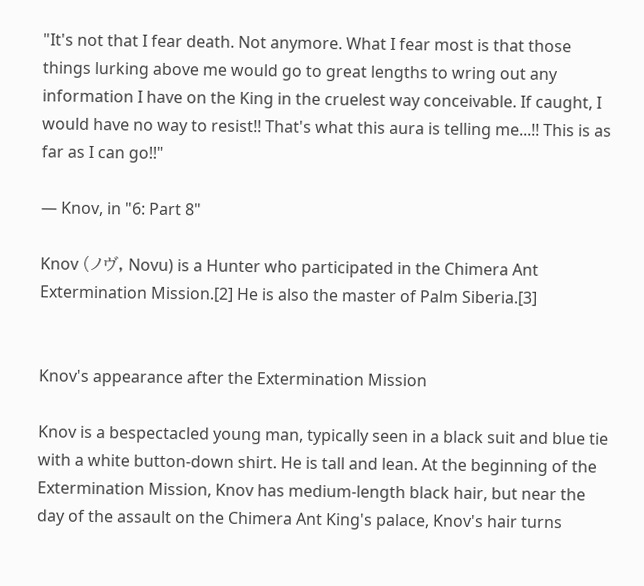"It's not that I fear death. Not anymore. What I fear most is that those things lurking above me would go to great lengths to wring out any information I have on the King in the cruelest way conceivable. If caught, I would have no way to resist!! That's what this aura is telling me...!! This is as far as I can go!!"

— Knov, in "6: Part 8"

Knov (ノヴ, Novu) is a Hunter who participated in the Chimera Ant Extermination Mission.[2] He is also the master of Palm Siberia.[3]


Knov's appearance after the Extermination Mission

Knov is a bespectacled young man, typically seen in a black suit and blue tie with a white button-down shirt. He is tall and lean. At the beginning of the Extermination Mission, Knov has medium-length black hair, but near the day of the assault on the Chimera Ant King's palace, Knov's hair turns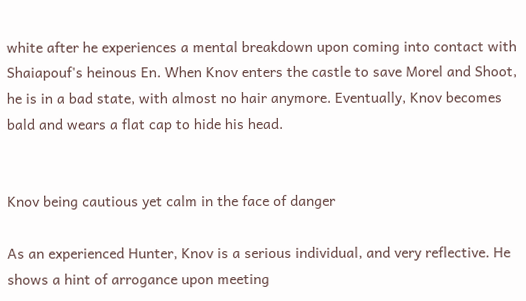white after he experiences a mental breakdown upon coming into contact with Shaiapouf's heinous En. When Knov enters the castle to save Morel and Shoot, he is in a bad state, with almost no hair anymore. Eventually, Knov becomes bald and wears a flat cap to hide his head.


Knov being cautious yet calm in the face of danger

As an experienced Hunter, Knov is a serious individual, and very reflective. He shows a hint of arrogance upon meeting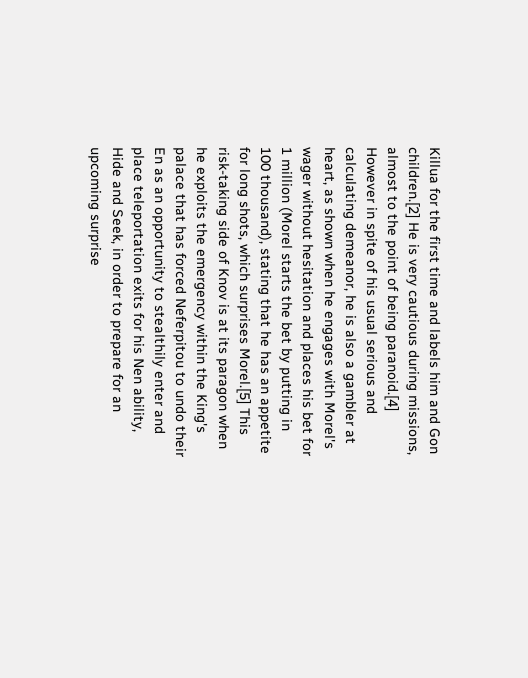Killua for the first time and labels him and Gon children.[2] He is very cautious during missions, almost to the point of being paranoid.[4] However in spite of his usual serious and calculating demeanor, he is also a gambler at heart, as shown when he engages with Morel's wager without hesitation and places his bet for 1 million (Morel starts the bet by putting in 100 thousand), stating that he has an appetite for long shots, which surprises Morel.[5] This risk-taking side of Knov is at its paragon when he exploits the emergency within the King's palace that has forced Neferpitou to undo their En as an opportunity to stealthily enter and place teleportation exits for his Nen ability, Hide and Seek, in order to prepare for an upcoming surprise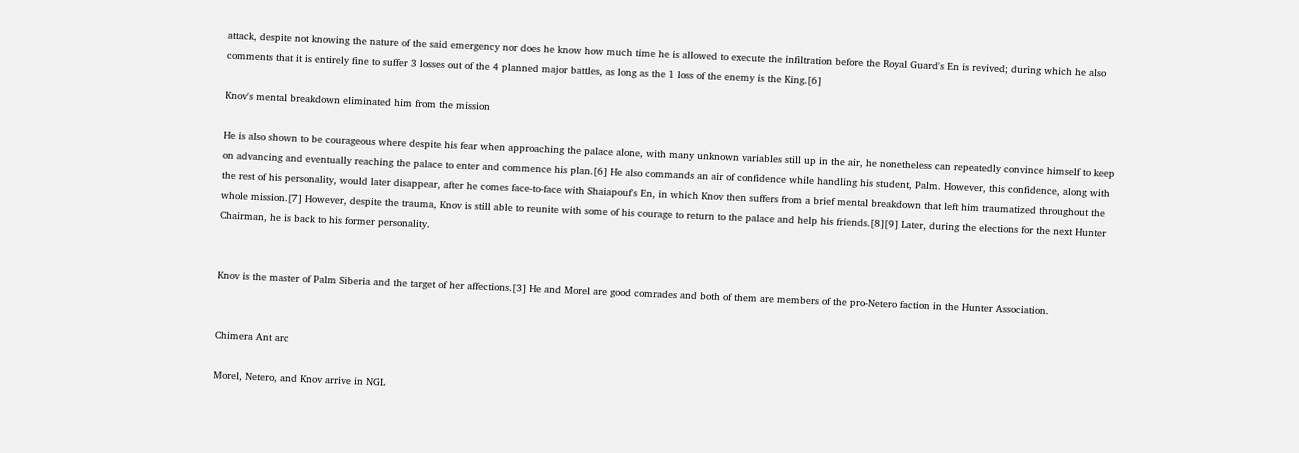attack, despite not knowing the nature of the said emergency nor does he know how much time he is allowed to execute the infiltration before the Royal Guard's En is revived; during which he also comments that it is entirely fine to suffer 3 losses out of the 4 planned major battles, as long as the 1 loss of the enemy is the King.[6]

Knov's mental breakdown eliminated him from the mission

He is also shown to be courageous where despite his fear when approaching the palace alone, with many unknown variables still up in the air, he nonetheless can repeatedly convince himself to keep on advancing and eventually reaching the palace to enter and commence his plan.[6] He also commands an air of confidence while handling his student, Palm. However, this confidence, along with the rest of his personality, would later disappear, after he comes face-to-face with Shaiapouf's En, in which Knov then suffers from a brief mental breakdown that left him traumatized throughout the whole mission.[7] However, despite the trauma, Knov is still able to reunite with some of his courage to return to the palace and help his friends.[8][9] Later, during the elections for the next Hunter Chairman, he is back to his former personality.


Knov is the master of Palm Siberia and the target of her affections.[3] He and Morel are good comrades and both of them are members of the pro-Netero faction in the Hunter Association.


Chimera Ant arc

Morel, Netero, and Knov arrive in NGL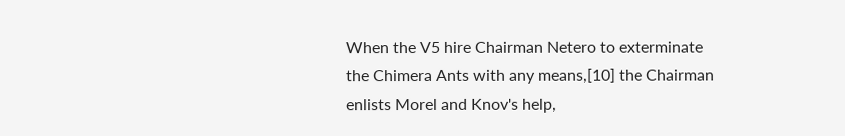When the V5 hire Chairman Netero to exterminate the Chimera Ants with any means,[10] the Chairman enlists Morel and Knov's help,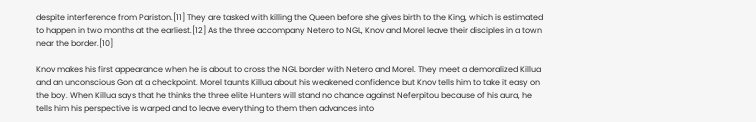despite interference from Pariston.[11] They are tasked with killing the Queen before she gives birth to the King, which is estimated to happen in two months at the earliest.[12] As the three accompany Netero to NGL, Knov and Morel leave their disciples in a town near the border.[10]

Knov makes his first appearance when he is about to cross the NGL border with Netero and Morel. They meet a demoralized Killua and an unconscious Gon at a checkpoint. Morel taunts Killua about his weakened confidence but Knov tells him to take it easy on the boy. When Killua says that he thinks the three elite Hunters will stand no chance against Neferpitou because of his aura, he tells him his perspective is warped and to leave everything to them then advances into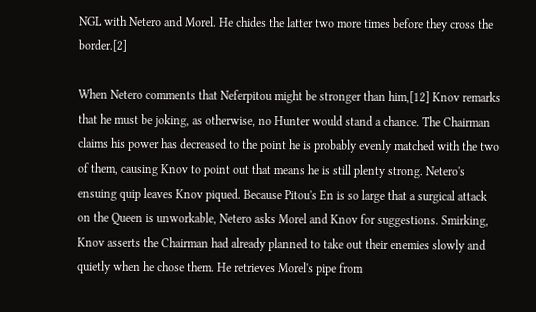NGL with Netero and Morel. He chides the latter two more times before they cross the border.[2]

When Netero comments that Neferpitou might be stronger than him,[12] Knov remarks that he must be joking, as otherwise, no Hunter would stand a chance. The Chairman claims his power has decreased to the point he is probably evenly matched with the two of them, causing Knov to point out that means he is still plenty strong. Netero's ensuing quip leaves Knov piqued. Because Pitou's En is so large that a surgical attack on the Queen is unworkable, Netero asks Morel and Knov for suggestions. Smirking, Knov asserts the Chairman had already planned to take out their enemies slowly and quietly when he chose them. He retrieves Morel's pipe from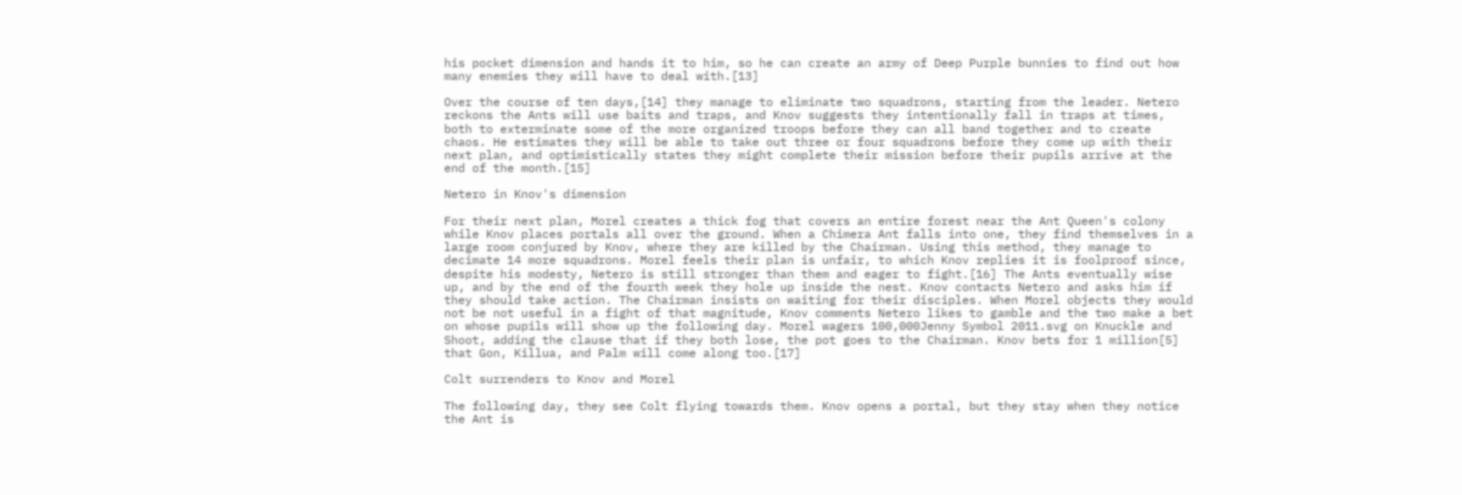his pocket dimension and hands it to him, so he can create an army of Deep Purple bunnies to find out how many enemies they will have to deal with.[13]

Over the course of ten days,[14] they manage to eliminate two squadrons, starting from the leader. Netero reckons the Ants will use baits and traps, and Knov suggests they intentionally fall in traps at times, both to exterminate some of the more organized troops before they can all band together and to create chaos. He estimates they will be able to take out three or four squadrons before they come up with their next plan, and optimistically states they might complete their mission before their pupils arrive at the end of the month.[15]

Netero in Knov's dimension

For their next plan, Morel creates a thick fog that covers an entire forest near the Ant Queen's colony while Knov places portals all over the ground. When a Chimera Ant falls into one, they find themselves in a large room conjured by Knov, where they are killed by the Chairman. Using this method, they manage to decimate 14 more squadrons. Morel feels their plan is unfair, to which Knov replies it is foolproof since, despite his modesty, Netero is still stronger than them and eager to fight.[16] The Ants eventually wise up, and by the end of the fourth week they hole up inside the nest. Knov contacts Netero and asks him if they should take action. The Chairman insists on waiting for their disciples. When Morel objects they would not be not useful in a fight of that magnitude, Knov comments Netero likes to gamble and the two make a bet on whose pupils will show up the following day. Morel wagers 100,000Jenny Symbol 2011.svg on Knuckle and Shoot, adding the clause that if they both lose, the pot goes to the Chairman. Knov bets for 1 million[5] that Gon, Killua, and Palm will come along too.[17]

Colt surrenders to Knov and Morel

The following day, they see Colt flying towards them. Knov opens a portal, but they stay when they notice the Ant is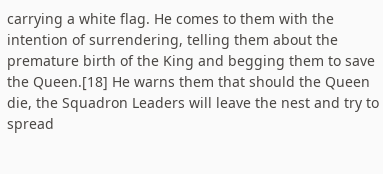carrying a white flag. He comes to them with the intention of surrendering, telling them about the premature birth of the King and begging them to save the Queen.[18] He warns them that should the Queen die, the Squadron Leaders will leave the nest and try to spread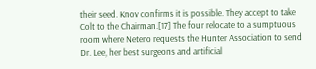their seed. Knov confirms it is possible. They accept to take Colt to the Chairman.[17] The four relocate to a sumptuous room where Netero requests the Hunter Association to send Dr. Lee, her best surgeons and artificial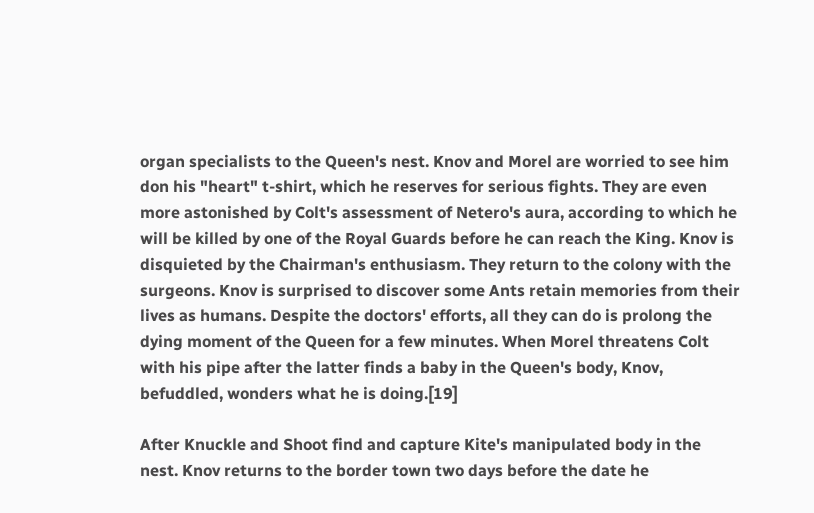organ specialists to the Queen's nest. Knov and Morel are worried to see him don his "heart" t-shirt, which he reserves for serious fights. They are even more astonished by Colt's assessment of Netero's aura, according to which he will be killed by one of the Royal Guards before he can reach the King. Knov is disquieted by the Chairman's enthusiasm. They return to the colony with the surgeons. Knov is surprised to discover some Ants retain memories from their lives as humans. Despite the doctors' efforts, all they can do is prolong the dying moment of the Queen for a few minutes. When Morel threatens Colt with his pipe after the latter finds a baby in the Queen's body, Knov, befuddled, wonders what he is doing.[19]

After Knuckle and Shoot find and capture Kite's manipulated body in the nest. Knov returns to the border town two days before the date he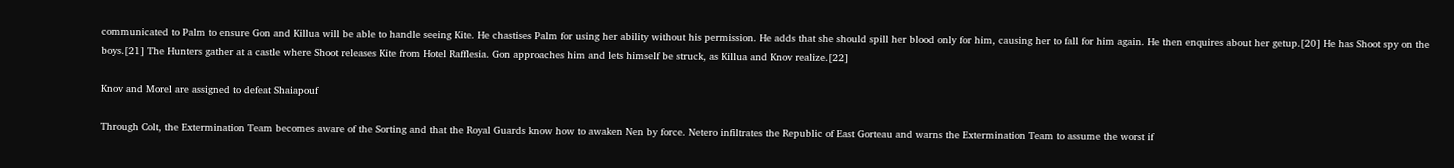communicated to Palm to ensure Gon and Killua will be able to handle seeing Kite. He chastises Palm for using her ability without his permission. He adds that she should spill her blood only for him, causing her to fall for him again. He then enquires about her getup.[20] He has Shoot spy on the boys.[21] The Hunters gather at a castle where Shoot releases Kite from Hotel Rafflesia. Gon approaches him and lets himself be struck, as Killua and Knov realize.[22]

Knov and Morel are assigned to defeat Shaiapouf

Through Colt, the Extermination Team becomes aware of the Sorting and that the Royal Guards know how to awaken Nen by force. Netero infiltrates the Republic of East Gorteau and warns the Extermination Team to assume the worst if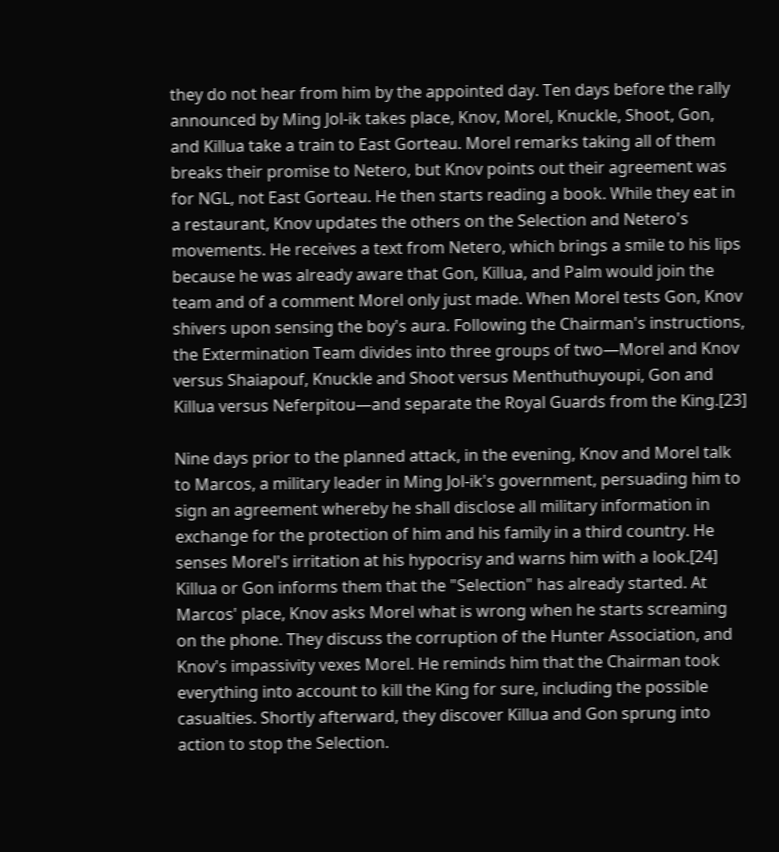they do not hear from him by the appointed day. Ten days before the rally announced by Ming Jol-ik takes place, Knov, Morel, Knuckle, Shoot, Gon, and Killua take a train to East Gorteau. Morel remarks taking all of them breaks their promise to Netero, but Knov points out their agreement was for NGL, not East Gorteau. He then starts reading a book. While they eat in a restaurant, Knov updates the others on the Selection and Netero's movements. He receives a text from Netero, which brings a smile to his lips because he was already aware that Gon, Killua, and Palm would join the team and of a comment Morel only just made. When Morel tests Gon, Knov shivers upon sensing the boy's aura. Following the Chairman's instructions, the Extermination Team divides into three groups of two—Morel and Knov versus Shaiapouf, Knuckle and Shoot versus Menthuthuyoupi, Gon and Killua versus Neferpitou—and separate the Royal Guards from the King.[23]

Nine days prior to the planned attack, in the evening, Knov and Morel talk to Marcos, a military leader in Ming Jol-ik's government, persuading him to sign an agreement whereby he shall disclose all military information in exchange for the protection of him and his family in a third country. He senses Morel's irritation at his hypocrisy and warns him with a look.[24] Killua or Gon informs them that the "Selection" has already started. At Marcos' place, Knov asks Morel what is wrong when he starts screaming on the phone. They discuss the corruption of the Hunter Association, and Knov's impassivity vexes Morel. He reminds him that the Chairman took everything into account to kill the King for sure, including the possible casualties. Shortly afterward, they discover Killua and Gon sprung into action to stop the Selection.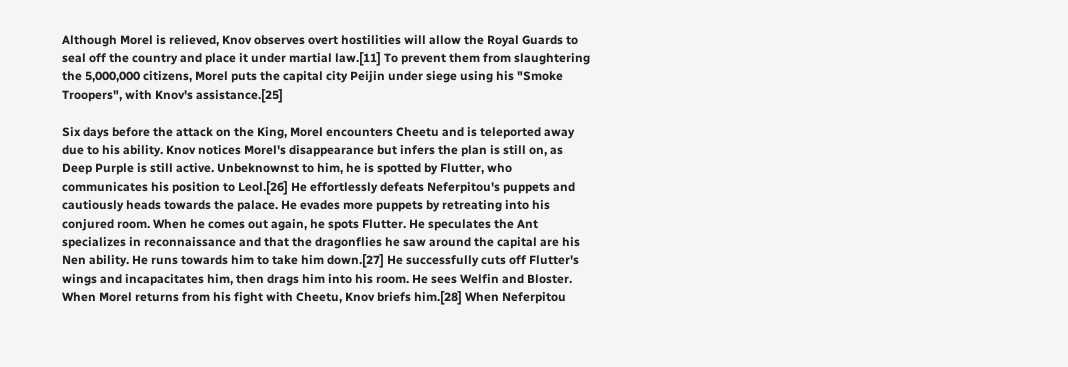Although Morel is relieved, Knov observes overt hostilities will allow the Royal Guards to seal off the country and place it under martial law.[11] To prevent them from slaughtering the 5,000,000 citizens, Morel puts the capital city Peijin under siege using his "Smoke Troopers", with Knov's assistance.[25]

Six days before the attack on the King, Morel encounters Cheetu and is teleported away due to his ability. Knov notices Morel's disappearance but infers the plan is still on, as Deep Purple is still active. Unbeknownst to him, he is spotted by Flutter, who communicates his position to Leol.[26] He effortlessly defeats Neferpitou's puppets and cautiously heads towards the palace. He evades more puppets by retreating into his conjured room. When he comes out again, he spots Flutter. He speculates the Ant specializes in reconnaissance and that the dragonflies he saw around the capital are his Nen ability. He runs towards him to take him down.[27] He successfully cuts off Flutter's wings and incapacitates him, then drags him into his room. He sees Welfin and Bloster. When Morel returns from his fight with Cheetu, Knov briefs him.[28] When Neferpitou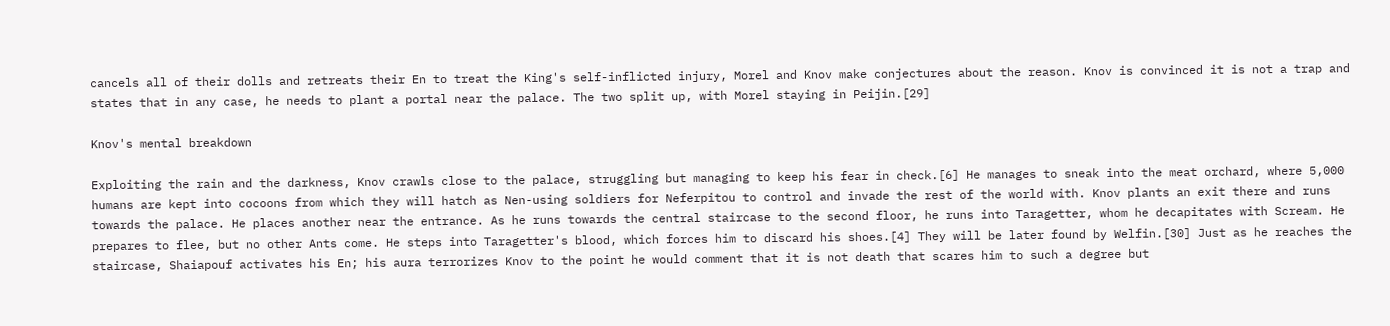cancels all of their dolls and retreats their En to treat the King's self-inflicted injury, Morel and Knov make conjectures about the reason. Knov is convinced it is not a trap and states that in any case, he needs to plant a portal near the palace. The two split up, with Morel staying in Peijin.[29]

Knov's mental breakdown

Exploiting the rain and the darkness, Knov crawls close to the palace, struggling but managing to keep his fear in check.[6] He manages to sneak into the meat orchard, where 5,000 humans are kept into cocoons from which they will hatch as Nen-using soldiers for Neferpitou to control and invade the rest of the world with. Knov plants an exit there and runs towards the palace. He places another near the entrance. As he runs towards the central staircase to the second floor, he runs into Taragetter, whom he decapitates with Scream. He prepares to flee, but no other Ants come. He steps into Taragetter's blood, which forces him to discard his shoes.[4] They will be later found by Welfin.[30] Just as he reaches the staircase, Shaiapouf activates his En; his aura terrorizes Knov to the point he would comment that it is not death that scares him to such a degree but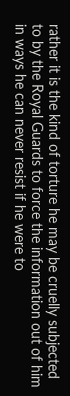rather it is the kind of torture he may be cruelly subjected to by the Royal Guards to force the information out of him in ways he can never resist if he were to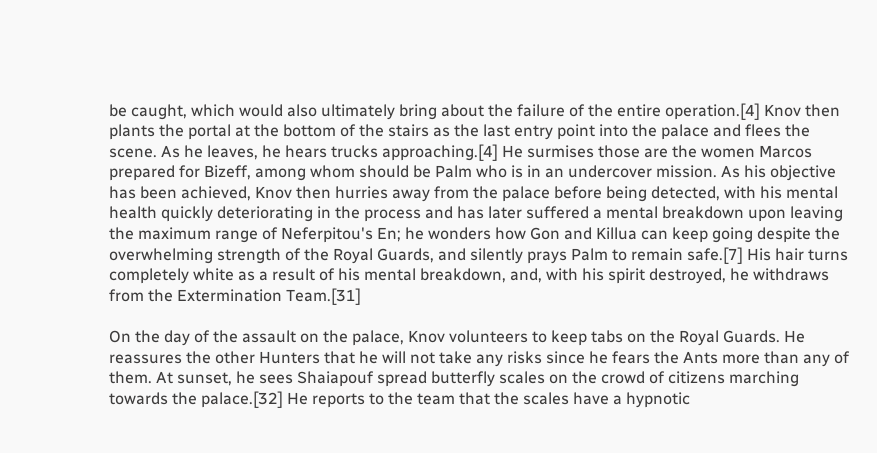be caught, which would also ultimately bring about the failure of the entire operation.[4] Knov then plants the portal at the bottom of the stairs as the last entry point into the palace and flees the scene. As he leaves, he hears trucks approaching.[4] He surmises those are the women Marcos prepared for Bizeff, among whom should be Palm who is in an undercover mission. As his objective has been achieved, Knov then hurries away from the palace before being detected, with his mental health quickly deteriorating in the process and has later suffered a mental breakdown upon leaving the maximum range of Neferpitou's En; he wonders how Gon and Killua can keep going despite the overwhelming strength of the Royal Guards, and silently prays Palm to remain safe.[7] His hair turns completely white as a result of his mental breakdown, and, with his spirit destroyed, he withdraws from the Extermination Team.[31]

On the day of the assault on the palace, Knov volunteers to keep tabs on the Royal Guards. He reassures the other Hunters that he will not take any risks since he fears the Ants more than any of them. At sunset, he sees Shaiapouf spread butterfly scales on the crowd of citizens marching towards the palace.[32] He reports to the team that the scales have a hypnotic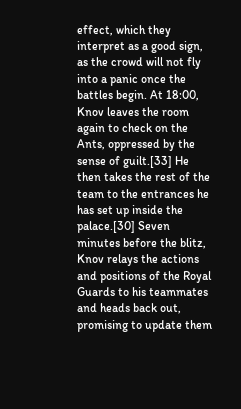effect, which they interpret as a good sign, as the crowd will not fly into a panic once the battles begin. At 18:00, Knov leaves the room again to check on the Ants, oppressed by the sense of guilt.[33] He then takes the rest of the team to the entrances he has set up inside the palace.[30] Seven minutes before the blitz, Knov relays the actions and positions of the Royal Guards to his teammates and heads back out, promising to update them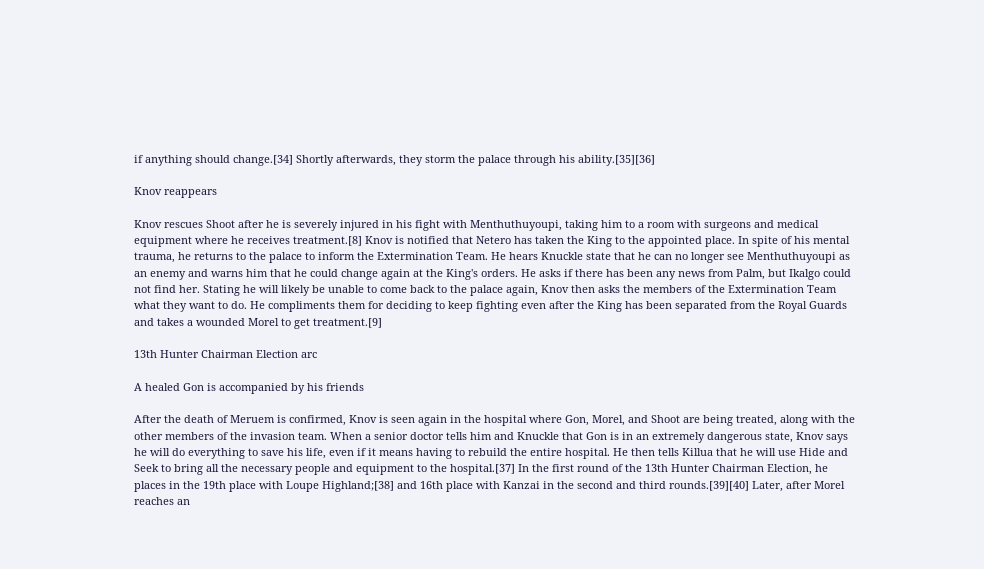if anything should change.[34] Shortly afterwards, they storm the palace through his ability.[35][36]

Knov reappears

Knov rescues Shoot after he is severely injured in his fight with Menthuthuyoupi, taking him to a room with surgeons and medical equipment where he receives treatment.[8] Knov is notified that Netero has taken the King to the appointed place. In spite of his mental trauma, he returns to the palace to inform the Extermination Team. He hears Knuckle state that he can no longer see Menthuthuyoupi as an enemy and warns him that he could change again at the King's orders. He asks if there has been any news from Palm, but Ikalgo could not find her. Stating he will likely be unable to come back to the palace again, Knov then asks the members of the Extermination Team what they want to do. He compliments them for deciding to keep fighting even after the King has been separated from the Royal Guards and takes a wounded Morel to get treatment.[9]

13th Hunter Chairman Election arc

A healed Gon is accompanied by his friends

After the death of Meruem is confirmed, Knov is seen again in the hospital where Gon, Morel, and Shoot are being treated, along with the other members of the invasion team. When a senior doctor tells him and Knuckle that Gon is in an extremely dangerous state, Knov says he will do everything to save his life, even if it means having to rebuild the entire hospital. He then tells Killua that he will use Hide and Seek to bring all the necessary people and equipment to the hospital.[37] In the first round of the 13th Hunter Chairman Election, he places in the 19th place with Loupe Highland;[38] and 16th place with Kanzai in the second and third rounds.[39][40] Later, after Morel reaches an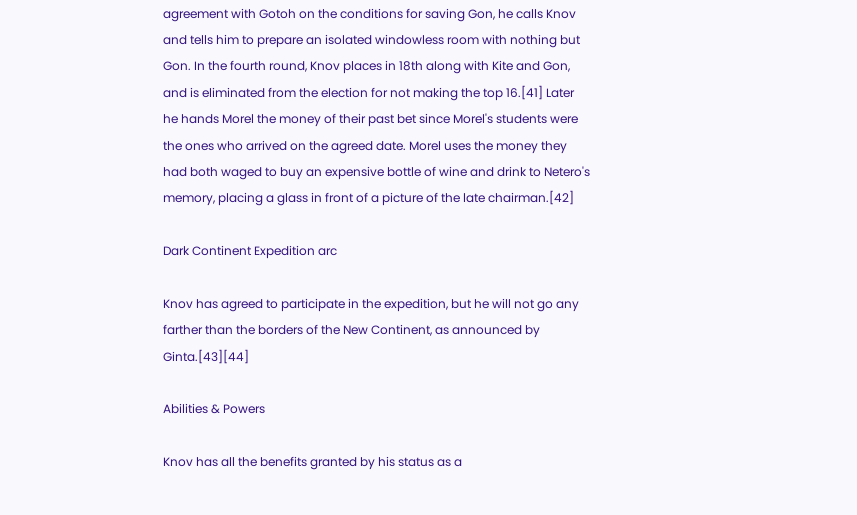agreement with Gotoh on the conditions for saving Gon, he calls Knov and tells him to prepare an isolated windowless room with nothing but Gon. In the fourth round, Knov places in 18th along with Kite and Gon, and is eliminated from the election for not making the top 16.[41] Later he hands Morel the money of their past bet since Morel's students were the ones who arrived on the agreed date. Morel uses the money they had both waged to buy an expensive bottle of wine and drink to Netero's memory, placing a glass in front of a picture of the late chairman.[42]

Dark Continent Expedition arc

Knov has agreed to participate in the expedition, but he will not go any farther than the borders of the New Continent, as announced by Ginta.[43][44]

Abilities & Powers

Knov has all the benefits granted by his status as a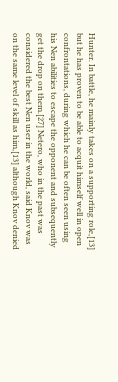Hunter. In battle, he mainly takes on a supporting role,[13] but he has proven to be able to acquit himself well in open confrontations, during which he can be often seen using his Nen abilities to escape the opponent and subsequently get the drop on them.[27] Netero, who in the past was considered the best Nen user in the world, said Knov was on the same level of skill as him,[13] although Knov denied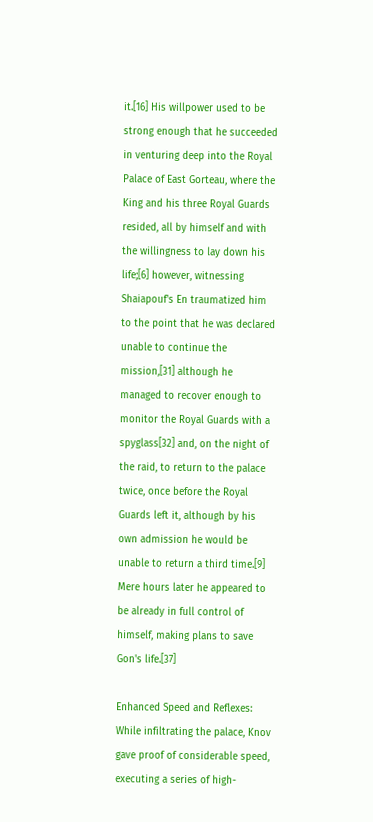it.[16] His willpower used to be strong enough that he succeeded in venturing deep into the Royal Palace of East Gorteau, where the King and his three Royal Guards resided, all by himself and with the willingness to lay down his life;[6] however, witnessing Shaiapouf's En traumatized him to the point that he was declared unable to continue the mission,[31] although he managed to recover enough to monitor the Royal Guards with a spyglass[32] and, on the night of the raid, to return to the palace twice, once before the Royal Guards left it, although by his own admission he would be unable to return a third time.[9] Mere hours later he appeared to be already in full control of himself, making plans to save Gon's life.[37]

Enhanced Speed and Reflexes: While infiltrating the palace, Knov gave proof of considerable speed, executing a series of high-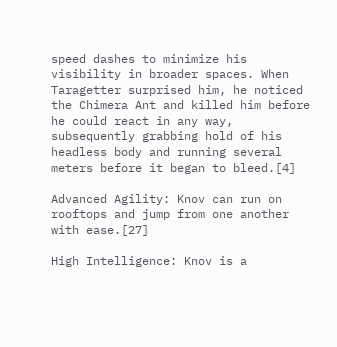speed dashes to minimize his visibility in broader spaces. When Taragetter surprised him, he noticed the Chimera Ant and killed him before he could react in any way, subsequently grabbing hold of his headless body and running several meters before it began to bleed.[4]

Advanced Agility: Knov can run on rooftops and jump from one another with ease.[27]

High Intelligence: Knov is a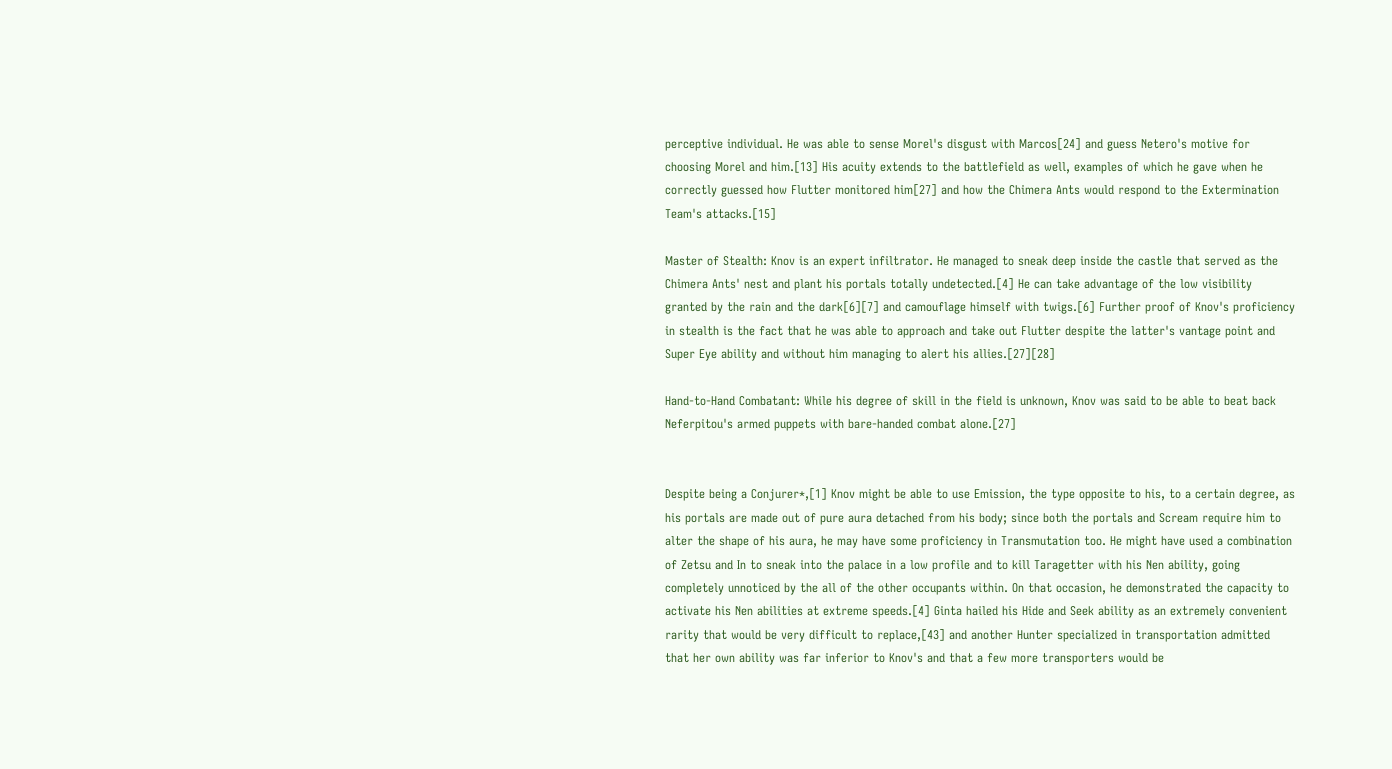perceptive individual. He was able to sense Morel's disgust with Marcos[24] and guess Netero's motive for choosing Morel and him.[13] His acuity extends to the battlefield as well, examples of which he gave when he correctly guessed how Flutter monitored him[27] and how the Chimera Ants would respond to the Extermination Team's attacks.[15]

Master of Stealth: Knov is an expert infiltrator. He managed to sneak deep inside the castle that served as the Chimera Ants' nest and plant his portals totally undetected.[4] He can take advantage of the low visibility granted by the rain and the dark[6][7] and camouflage himself with twigs.[6] Further proof of Knov's proficiency in stealth is the fact that he was able to approach and take out Flutter despite the latter's vantage point and Super Eye ability and without him managing to alert his allies.[27][28]

Hand-to-Hand Combatant: While his degree of skill in the field is unknown, Knov was said to be able to beat back Neferpitou's armed puppets with bare-handed combat alone.[27]


Despite being a Conjurer*,[1] Knov might be able to use Emission, the type opposite to his, to a certain degree, as his portals are made out of pure aura detached from his body; since both the portals and Scream require him to alter the shape of his aura, he may have some proficiency in Transmutation too. He might have used a combination of Zetsu and In to sneak into the palace in a low profile and to kill Taragetter with his Nen ability, going completely unnoticed by the all of the other occupants within. On that occasion, he demonstrated the capacity to activate his Nen abilities at extreme speeds.[4] Ginta hailed his Hide and Seek ability as an extremely convenient rarity that would be very difficult to replace,[43] and another Hunter specialized in transportation admitted that her own ability was far inferior to Knov's and that a few more transporters would be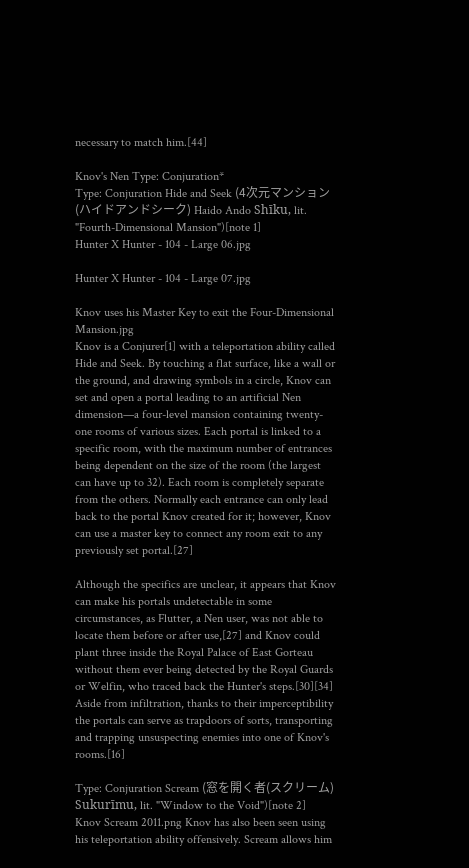necessary to match him.[44]

Knov's Nen Type: Conjuration*
Type: Conjuration Hide and Seek (4次元マンション(ハイドアンドシーク) Haido Ando Shīku, lit. "Fourth-Dimensional Mansion")[note 1]
Hunter X Hunter - 104 - Large 06.jpg

Hunter X Hunter - 104 - Large 07.jpg

Knov uses his Master Key to exit the Four-Dimensional Mansion.jpg
Knov is a Conjurer[1] with a teleportation ability called Hide and Seek. By touching a flat surface, like a wall or the ground, and drawing symbols in a circle, Knov can set and open a portal leading to an artificial Nen dimension—a four-level mansion containing twenty-one rooms of various sizes. Each portal is linked to a specific room, with the maximum number of entrances being dependent on the size of the room (the largest can have up to 32). Each room is completely separate from the others. Normally each entrance can only lead back to the portal Knov created for it; however, Knov can use a master key to connect any room exit to any previously set portal.[27]

Although the specifics are unclear, it appears that Knov can make his portals undetectable in some circumstances, as Flutter, a Nen user, was not able to locate them before or after use,[27] and Knov could plant three inside the Royal Palace of East Gorteau without them ever being detected by the Royal Guards or Welfin, who traced back the Hunter's steps.[30][34] Aside from infiltration, thanks to their imperceptibility the portals can serve as trapdoors of sorts, transporting and trapping unsuspecting enemies into one of Knov's rooms.[16]

Type: Conjuration Scream (窓を開く者(スクリーム) Sukurīmu, lit. "Window to the Void")[note 2]
Knov Scream 2011.png Knov has also been seen using his teleportation ability offensively. Scream allows him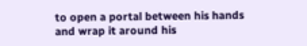to open a portal between his hands and wrap it around his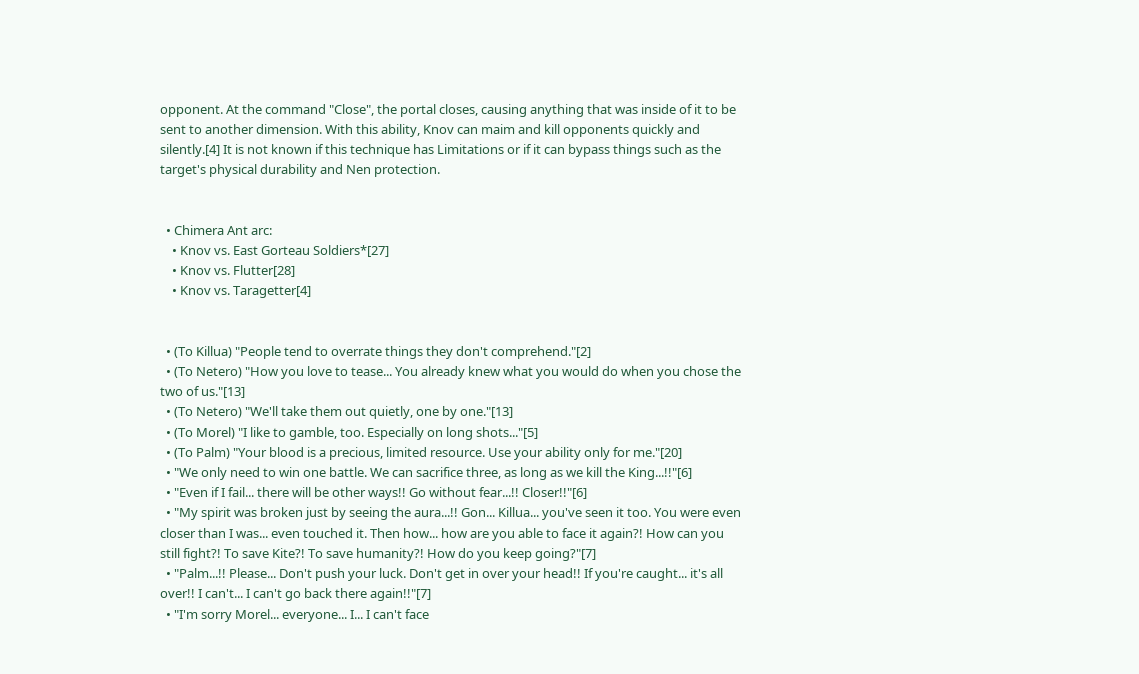opponent. At the command "Close", the portal closes, causing anything that was inside of it to be sent to another dimension. With this ability, Knov can maim and kill opponents quickly and silently.[4] It is not known if this technique has Limitations or if it can bypass things such as the target's physical durability and Nen protection.


  • Chimera Ant arc:
    • Knov vs. East Gorteau Soldiers*[27]
    • Knov vs. Flutter[28]
    • Knov vs. Taragetter[4]


  • (To Killua) "People tend to overrate things they don't comprehend."[2]
  • (To Netero) "How you love to tease... You already knew what you would do when you chose the two of us."[13]
  • (To Netero) "We'll take them out quietly, one by one."[13]
  • (To Morel) "I like to gamble, too. Especially on long shots..."[5]
  • (To Palm) "Your blood is a precious, limited resource. Use your ability only for me."[20]
  • "We only need to win one battle. We can sacrifice three, as long as we kill the King...!!"[6]
  • "Even if I fail... there will be other ways!! Go without fear...!! Closer!!"[6]
  • "My spirit was broken just by seeing the aura...!! Gon... Killua... you've seen it too. You were even closer than I was... even touched it. Then how... how are you able to face it again?! How can you still fight?! To save Kite?! To save humanity?! How do you keep going?"[7]
  • "Palm...!! Please... Don't push your luck. Don't get in over your head!! If you're caught... it's all over!! I can't... I can't go back there again!!"[7]
  • "I'm sorry Morel... everyone... I... I can't face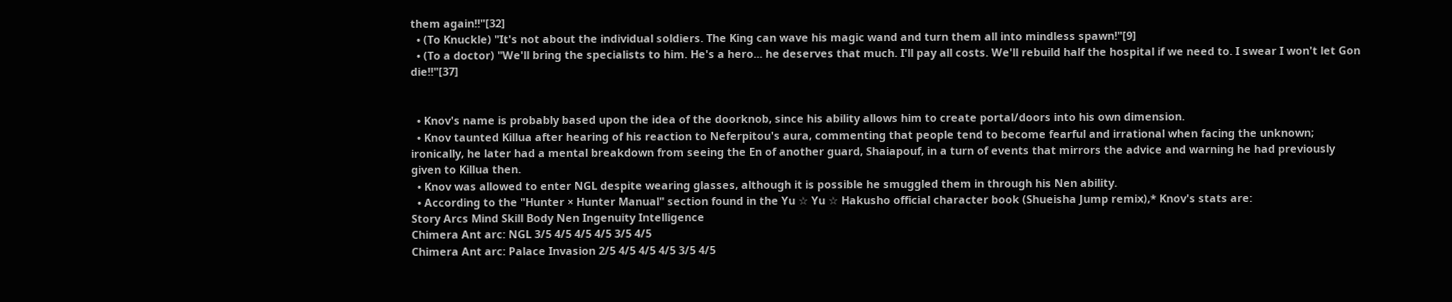them again!!"[32]
  • (To Knuckle) "It's not about the individual soldiers. The King can wave his magic wand and turn them all into mindless spawn!"[9]
  • (To a doctor) "We'll bring the specialists to him. He's a hero... he deserves that much. I'll pay all costs. We'll rebuild half the hospital if we need to. I swear I won't let Gon die!!"[37]


  • Knov's name is probably based upon the idea of the doorknob, since his ability allows him to create portal/doors into his own dimension.
  • Knov taunted Killua after hearing of his reaction to Neferpitou's aura, commenting that people tend to become fearful and irrational when facing the unknown; ironically, he later had a mental breakdown from seeing the En of another guard, Shaiapouf, in a turn of events that mirrors the advice and warning he had previously given to Killua then.
  • Knov was allowed to enter NGL despite wearing glasses, although it is possible he smuggled them in through his Nen ability.
  • According to the "Hunter × Hunter Manual" section found in the Yu ☆ Yu ☆ Hakusho official character book (Shueisha Jump remix),* Knov's stats are:
Story Arcs Mind Skill Body Nen Ingenuity Intelligence
Chimera Ant arc: NGL 3/5 4/5 4/5 4/5 3/5 4/5
Chimera Ant arc: Palace Invasion 2/5 4/5 4/5 4/5 3/5 4/5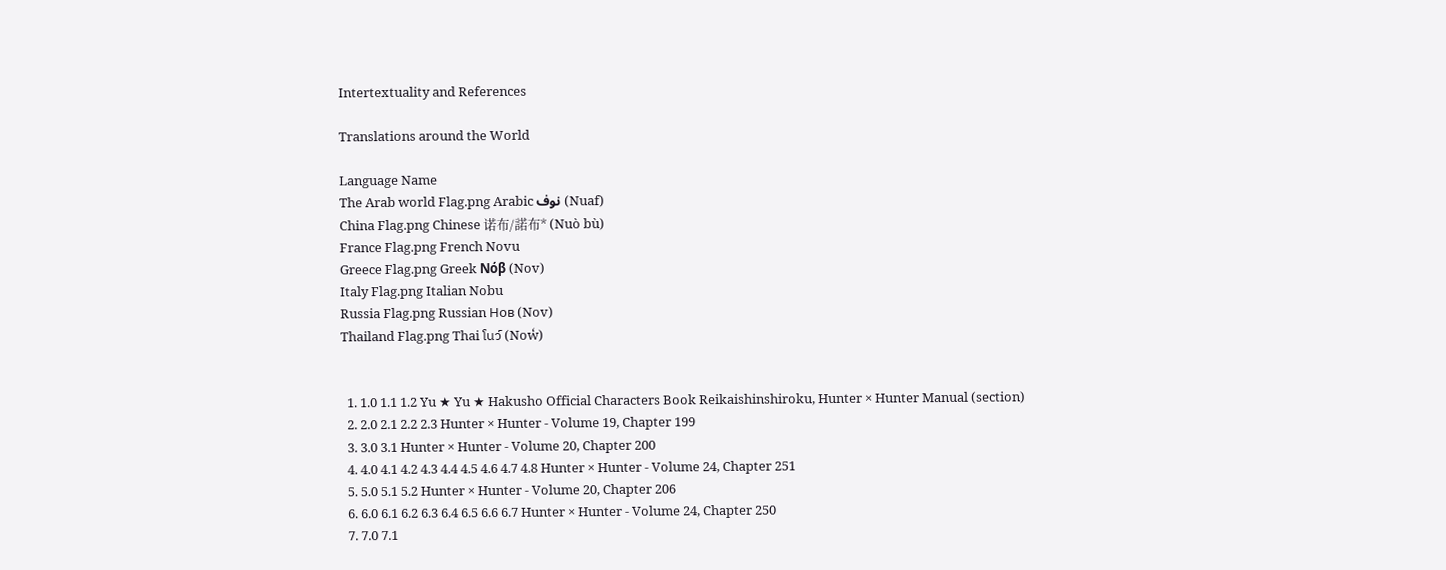Intertextuality and References

Translations around the World

Language Name
The Arab world Flag.png Arabic نوف (Nuaf)
China Flag.png Chinese 诺布/諾布* (Nuò bù)
France Flag.png French Novu
Greece Flag.png Greek Νόβ (Nov)
Italy Flag.png Italian Nobu
Russia Flag.png Russian Нов (Nov)
Thailand Flag.png Thai โนว์ (Now̒)


  1. 1.0 1.1 1.2 Yu ★ Yu ★ Hakusho Official Characters Book Reikaishinshiroku, Hunter × Hunter Manual (section)
  2. 2.0 2.1 2.2 2.3 Hunter × Hunter - Volume 19, Chapter 199
  3. 3.0 3.1 Hunter × Hunter - Volume 20, Chapter 200
  4. 4.0 4.1 4.2 4.3 4.4 4.5 4.6 4.7 4.8 Hunter × Hunter - Volume 24, Chapter 251
  5. 5.0 5.1 5.2 Hunter × Hunter - Volume 20, Chapter 206
  6. 6.0 6.1 6.2 6.3 6.4 6.5 6.6 6.7 Hunter × Hunter - Volume 24, Chapter 250
  7. 7.0 7.1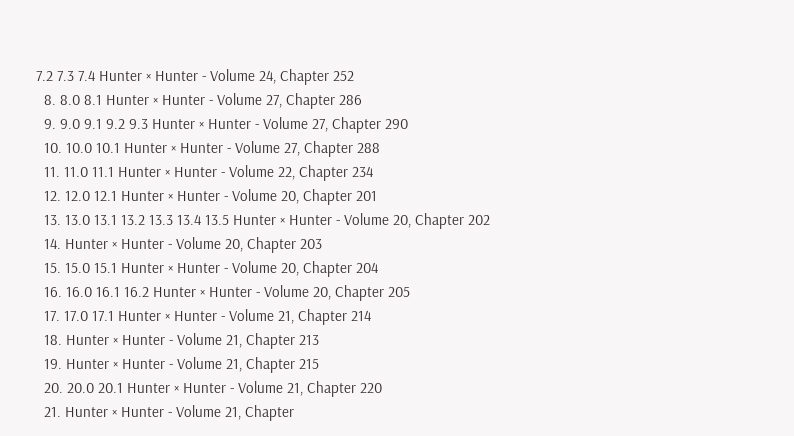7.2 7.3 7.4 Hunter × Hunter - Volume 24, Chapter 252
  8. 8.0 8.1 Hunter × Hunter - Volume 27, Chapter 286
  9. 9.0 9.1 9.2 9.3 Hunter × Hunter - Volume 27, Chapter 290
  10. 10.0 10.1 Hunter × Hunter - Volume 27, Chapter 288
  11. 11.0 11.1 Hunter × Hunter - Volume 22, Chapter 234
  12. 12.0 12.1 Hunter × Hunter - Volume 20, Chapter 201
  13. 13.0 13.1 13.2 13.3 13.4 13.5 Hunter × Hunter - Volume 20, Chapter 202
  14. Hunter × Hunter - Volume 20, Chapter 203
  15. 15.0 15.1 Hunter × Hunter - Volume 20, Chapter 204
  16. 16.0 16.1 16.2 Hunter × Hunter - Volume 20, Chapter 205
  17. 17.0 17.1 Hunter × Hunter - Volume 21, Chapter 214
  18. Hunter × Hunter - Volume 21, Chapter 213
  19. Hunter × Hunter - Volume 21, Chapter 215
  20. 20.0 20.1 Hunter × Hunter - Volume 21, Chapter 220
  21. Hunter × Hunter - Volume 21, Chapter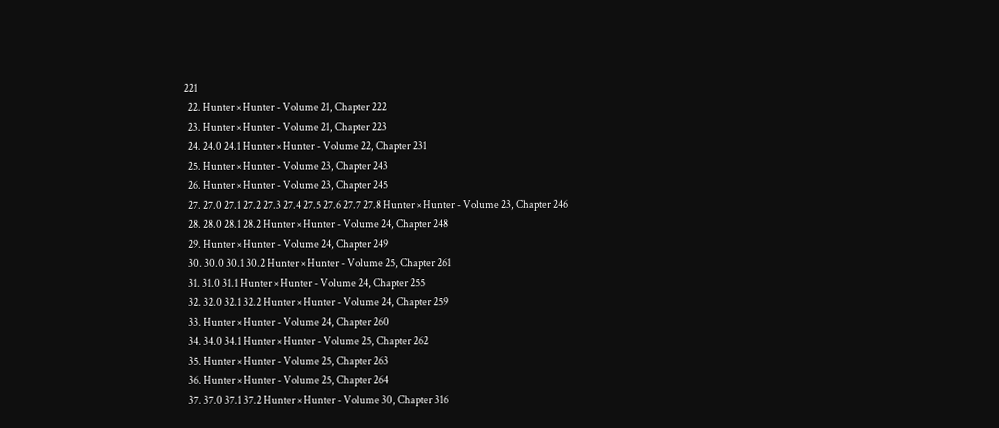221
  22. Hunter × Hunter - Volume 21, Chapter 222
  23. Hunter × Hunter - Volume 21, Chapter 223
  24. 24.0 24.1 Hunter × Hunter - Volume 22, Chapter 231
  25. Hunter × Hunter - Volume 23, Chapter 243
  26. Hunter × Hunter - Volume 23, Chapter 245
  27. 27.0 27.1 27.2 27.3 27.4 27.5 27.6 27.7 27.8 Hunter × Hunter - Volume 23, Chapter 246
  28. 28.0 28.1 28.2 Hunter × Hunter - Volume 24, Chapter 248
  29. Hunter × Hunter - Volume 24, Chapter 249
  30. 30.0 30.1 30.2 Hunter × Hunter - Volume 25, Chapter 261
  31. 31.0 31.1 Hunter × Hunter - Volume 24, Chapter 255
  32. 32.0 32.1 32.2 Hunter × Hunter - Volume 24, Chapter 259
  33. Hunter × Hunter - Volume 24, Chapter 260
  34. 34.0 34.1 Hunter × Hunter - Volume 25, Chapter 262
  35. Hunter × Hunter - Volume 25, Chapter 263
  36. Hunter × Hunter - Volume 25, Chapter 264
  37. 37.0 37.1 37.2 Hunter × Hunter - Volume 30, Chapter 316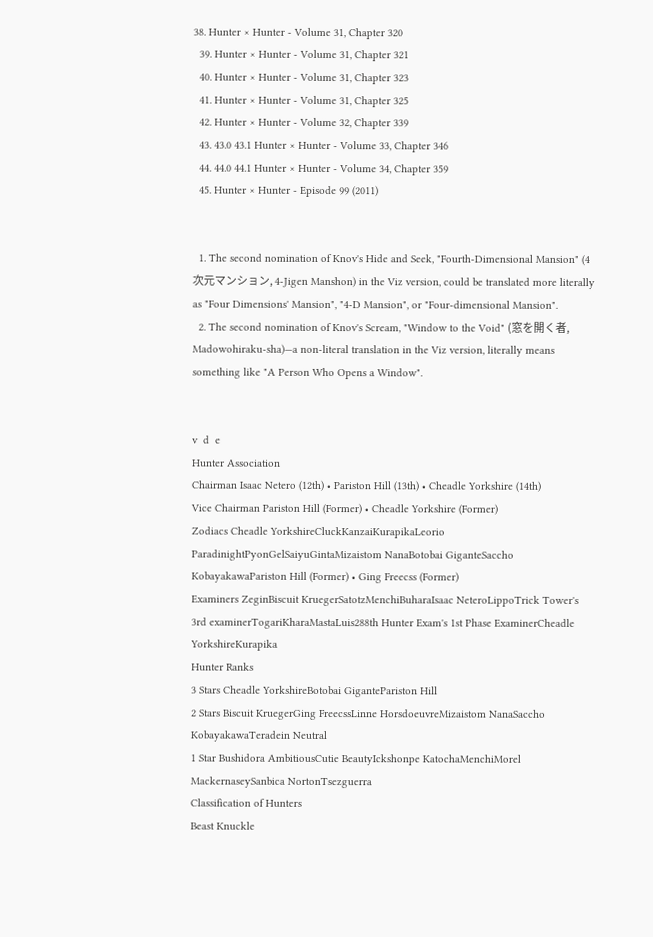38. Hunter × Hunter - Volume 31, Chapter 320
  39. Hunter × Hunter - Volume 31, Chapter 321
  40. Hunter × Hunter - Volume 31, Chapter 323
  41. Hunter × Hunter - Volume 31, Chapter 325
  42. Hunter × Hunter - Volume 32, Chapter 339
  43. 43.0 43.1 Hunter × Hunter - Volume 33, Chapter 346
  44. 44.0 44.1 Hunter × Hunter - Volume 34, Chapter 359
  45. Hunter × Hunter - Episode 99 (2011)


  1. The second nomination of Knov's Hide and Seek, "Fourth-Dimensional Mansion" (4次元マンション, 4-Jigen Manshon) in the Viz version, could be translated more literally as "Four Dimensions' Mansion", "4-D Mansion", or "Four-dimensional Mansion".
  2. The second nomination of Knov's Scream, "Window to the Void" (窓を開く者, Madowohiraku-sha)—a non-literal translation in the Viz version, literally means something like "A Person Who Opens a Window".


v  d  e
Hunter Association
Chairman Isaac Netero (12th) • Pariston Hill (13th) • Cheadle Yorkshire (14th)
Vice Chairman Pariston Hill (Former) • Cheadle Yorkshire (Former)
Zodiacs Cheadle YorkshireCluckKanzaiKurapikaLeorio ParadinightPyonGelSaiyuGintaMizaistom NanaBotobai GiganteSaccho KobayakawaPariston Hill (Former) • Ging Freecss (Former)
Examiners ZeginBiscuit KruegerSatotzMenchiBuharaIsaac NeteroLippoTrick Tower's 3rd examinerTogariKharaMastaLuis288th Hunter Exam's 1st Phase ExaminerCheadle YorkshireKurapika
Hunter Ranks
3 Stars Cheadle YorkshireBotobai GigantePariston Hill
2 Stars Biscuit KruegerGing FreecssLinne HorsdoeuvreMizaistom NanaSaccho KobayakawaTeradein Neutral
1 Star Bushidora AmbitiousCutie BeautyIckshonpe KatochaMenchiMorel MackernaseySanbica NortonTsezguerra
Classification of Hunters
Beast Knuckle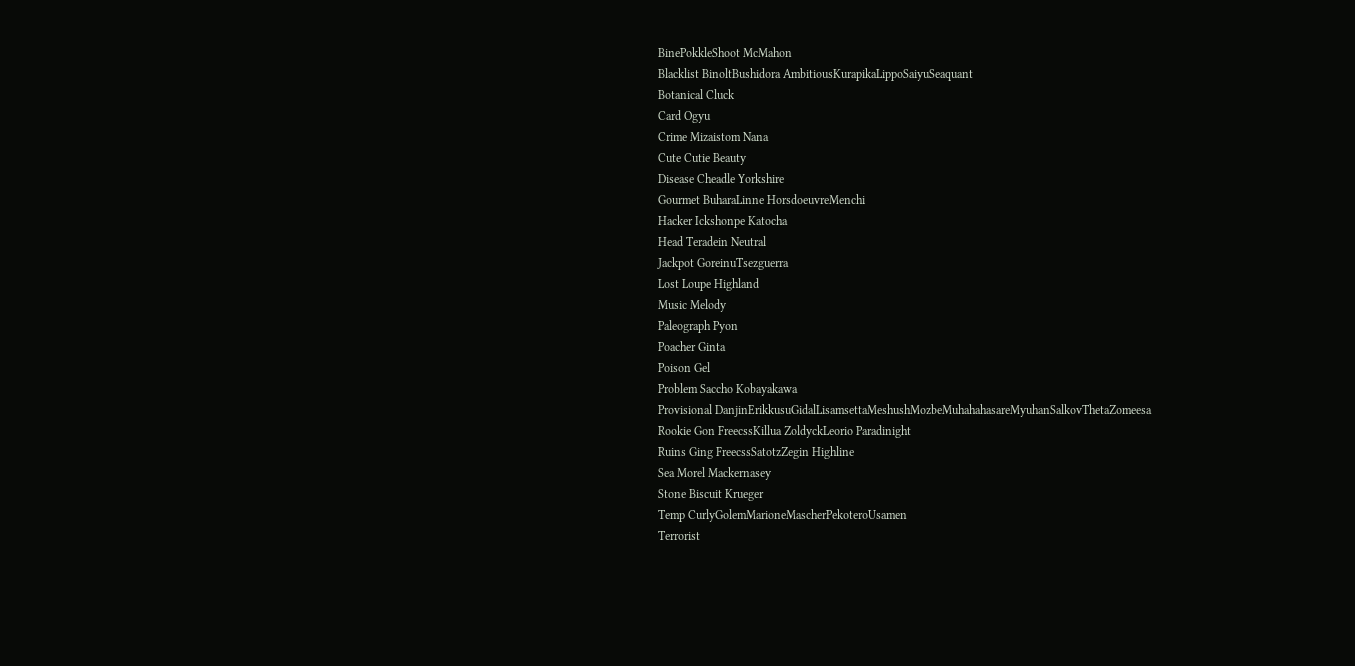BinePokkleShoot McMahon
Blacklist BinoltBushidora AmbitiousKurapikaLippoSaiyuSeaquant
Botanical Cluck
Card Ogyu
Crime Mizaistom Nana
Cute Cutie Beauty
Disease Cheadle Yorkshire
Gourmet BuharaLinne HorsdoeuvreMenchi
Hacker Ickshonpe Katocha
Head Teradein Neutral
Jackpot GoreinuTsezguerra
Lost Loupe Highland
Music Melody
Paleograph Pyon
Poacher Ginta
Poison Gel
Problem Saccho Kobayakawa
Provisional DanjinErikkusuGidalLisamsettaMeshushMozbeMuhahahasareMyuhanSalkovThetaZomeesa
Rookie Gon FreecssKillua ZoldyckLeorio Paradinight
Ruins Ging FreecssSatotzZegin Highline
Sea Morel Mackernasey
Stone Biscuit Krueger
Temp CurlyGolemMarioneMascherPekoteroUsamen
Terrorist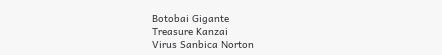Botobai Gigante
Treasure Kanzai
Virus Sanbica Norton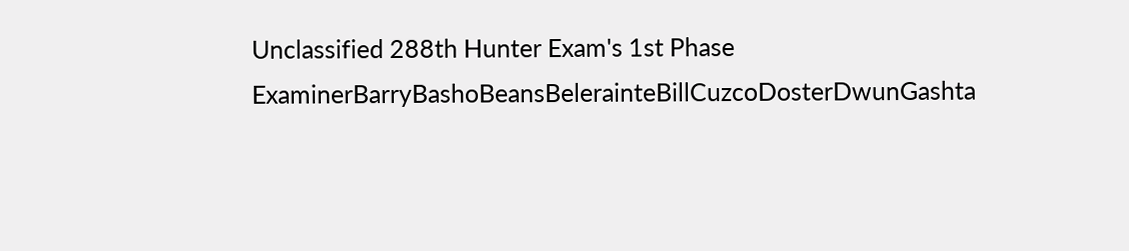Unclassified 288th Hunter Exam's 1st Phase ExaminerBarryBashoBeansBelerainteBillCuzcoDosterDwunGashta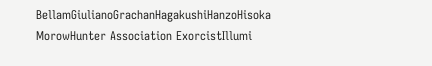BellamGiulianoGrachanHagakushiHanzoHisoka MorowHunter Association ExorcistIllumi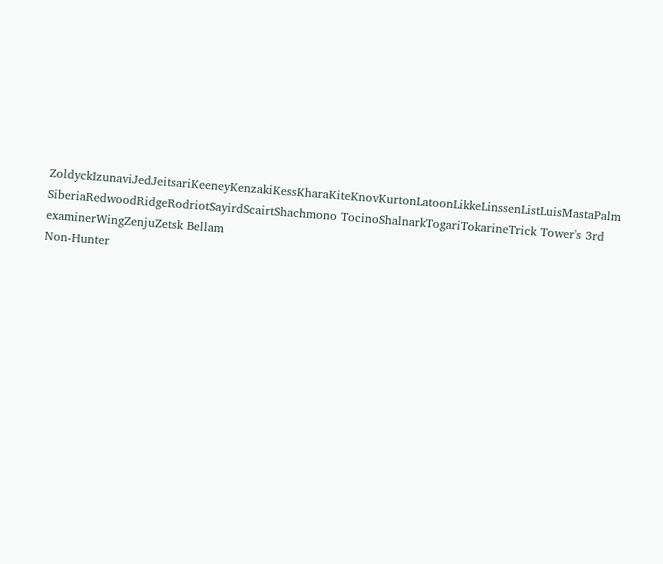ZoldyckIzunaviJedJeitsariKeeneyKenzakiKessKharaKiteKnovKurtonLatoonLikkeLinssenListLuisMastaPalm SiberiaRedwoodRidgeRodriotSayirdScairtShachmono TocinoShalnarkTogariTokarineTrick Tower's 3rd examinerWingZenjuZetsk Bellam
Non-Hunter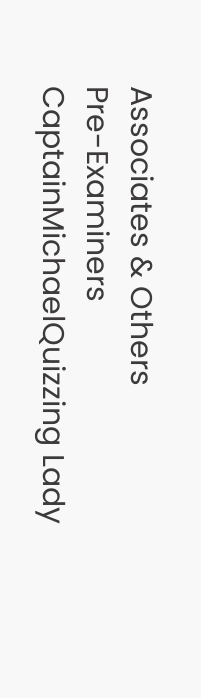Associates & Others
Pre-Examiners CaptainMichaelQuizzing Lady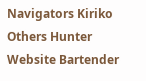Navigators Kiriko
Others Hunter Website Bartender